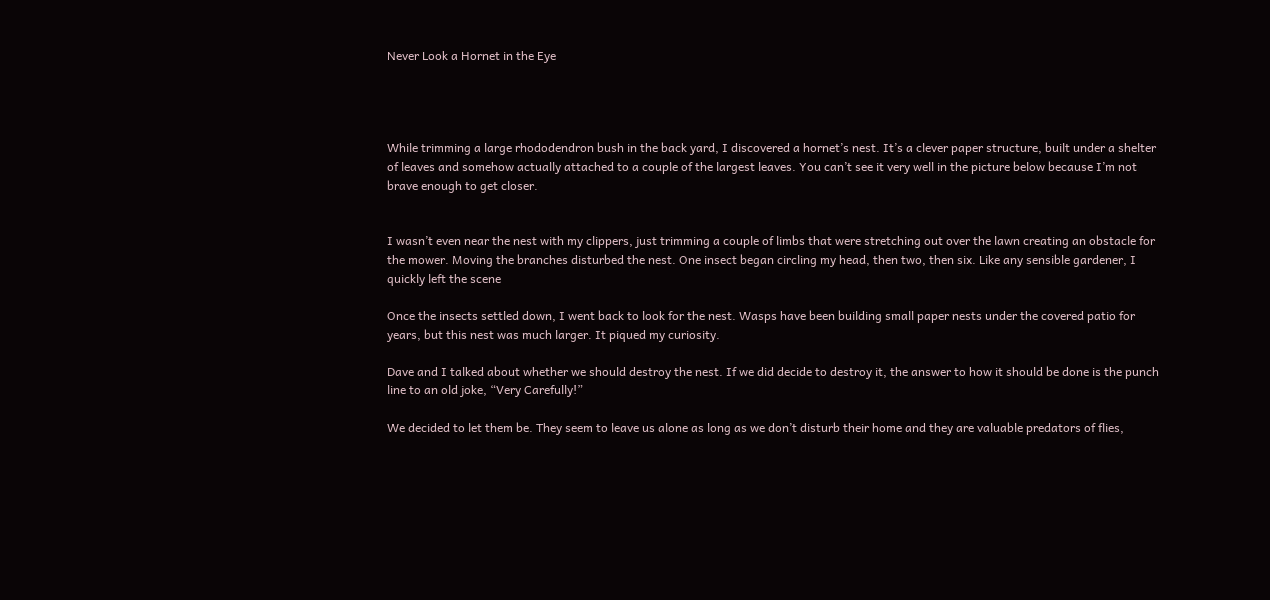Never Look a Hornet in the Eye




While trimming a large rhododendron bush in the back yard, I discovered a hornet’s nest. It’s a clever paper structure, built under a shelter of leaves and somehow actually attached to a couple of the largest leaves. You can’t see it very well in the picture below because I’m not brave enough to get closer.


I wasn’t even near the nest with my clippers, just trimming a couple of limbs that were stretching out over the lawn creating an obstacle for the mower. Moving the branches disturbed the nest. One insect began circling my head, then two, then six. Like any sensible gardener, I quickly left the scene

Once the insects settled down, I went back to look for the nest. Wasps have been building small paper nests under the covered patio for years, but this nest was much larger. It piqued my curiosity.

Dave and I talked about whether we should destroy the nest. If we did decide to destroy it, the answer to how it should be done is the punch line to an old joke, “Very Carefully!”

We decided to let them be. They seem to leave us alone as long as we don’t disturb their home and they are valuable predators of flies,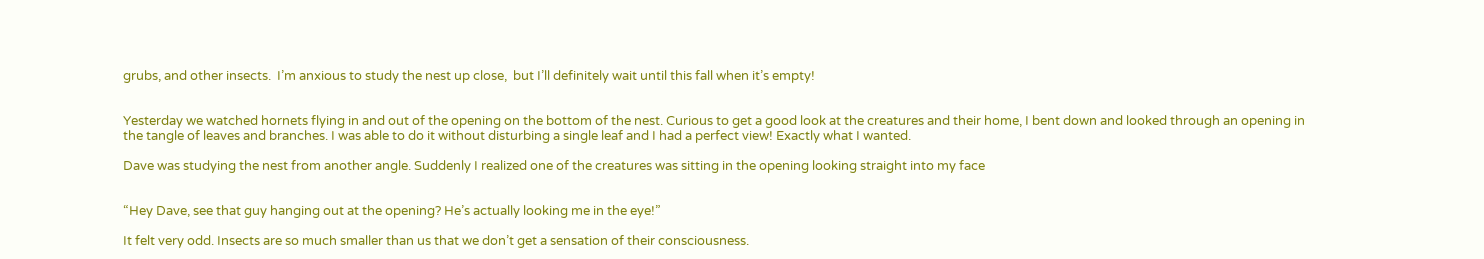grubs, and other insects.  I’m anxious to study the nest up close,  but I’ll definitely wait until this fall when it’s empty!


Yesterday we watched hornets flying in and out of the opening on the bottom of the nest. Curious to get a good look at the creatures and their home, I bent down and looked through an opening in the tangle of leaves and branches. I was able to do it without disturbing a single leaf and I had a perfect view! Exactly what I wanted.

Dave was studying the nest from another angle. Suddenly I realized one of the creatures was sitting in the opening looking straight into my face


“Hey Dave, see that guy hanging out at the opening? He’s actually looking me in the eye!”

It felt very odd. Insects are so much smaller than us that we don’t get a sensation of their consciousness.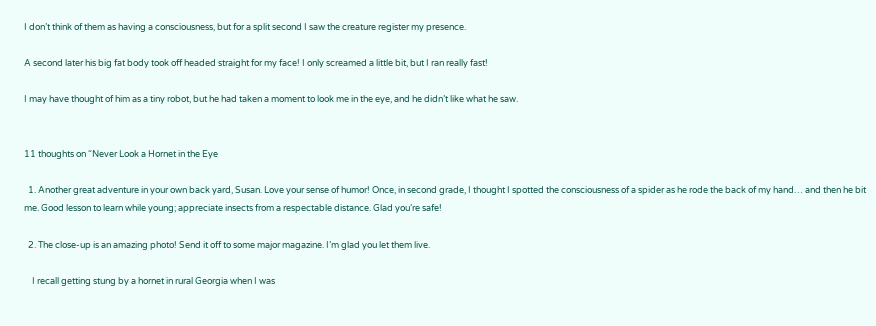I don’t think of them as having a consciousness, but for a split second I saw the creature register my presence.

A second later his big fat body took off headed straight for my face! I only screamed a little bit, but I ran really fast!

I may have thought of him as a tiny robot, but he had taken a moment to look me in the eye, and he didn’t like what he saw.


11 thoughts on “Never Look a Hornet in the Eye

  1. Another great adventure in your own back yard, Susan. Love your sense of humor! Once, in second grade, I thought I spotted the consciousness of a spider as he rode the back of my hand… and then he bit me. Good lesson to learn while young; appreciate insects from a respectable distance. Glad you’re safe!

  2. The close-up is an amazing photo! Send it off to some major magazine. I’m glad you let them live.

    I recall getting stung by a hornet in rural Georgia when I was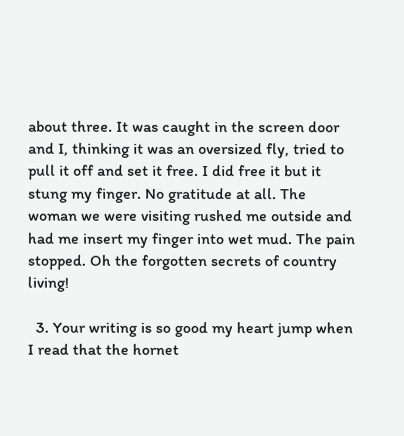about three. It was caught in the screen door and I, thinking it was an oversized fly, tried to pull it off and set it free. I did free it but it stung my finger. No gratitude at all. The woman we were visiting rushed me outside and had me insert my finger into wet mud. The pain stopped. Oh the forgotten secrets of country living!

  3. Your writing is so good my heart jump when I read that the hornet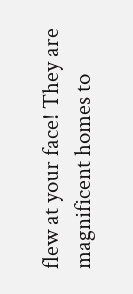flew at your face! They are magnificent homes to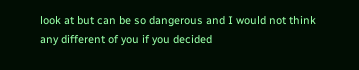look at but can be so dangerous and I would not think any different of you if you decided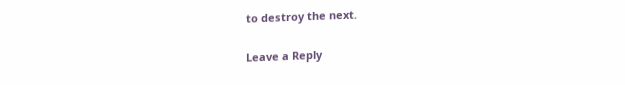to destroy the next.

Leave a Reply